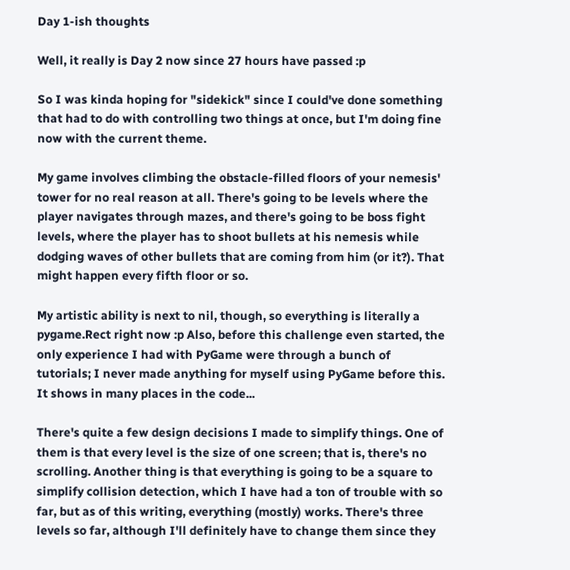Day 1-ish thoughts

Well, it really is Day 2 now since 27 hours have passed :p

So I was kinda hoping for "sidekick" since I could've done something that had to do with controlling two things at once, but I'm doing fine now with the current theme.

My game involves climbing the obstacle-filled floors of your nemesis' tower for no real reason at all. There's going to be levels where the player navigates through mazes, and there's going to be boss fight levels, where the player has to shoot bullets at his nemesis while dodging waves of other bullets that are coming from him (or it?). That might happen every fifth floor or so.

My artistic ability is next to nil, though, so everything is literally a pygame.Rect right now :p Also, before this challenge even started, the only experience I had with PyGame were through a bunch of tutorials; I never made anything for myself using PyGame before this. It shows in many places in the code...

There's quite a few design decisions I made to simplify things. One of them is that every level is the size of one screen; that is, there's no scrolling. Another thing is that everything is going to be a square to simplify collision detection, which I have had a ton of trouble with so far, but as of this writing, everything (mostly) works. There's three levels so far, although I'll definitely have to change them since they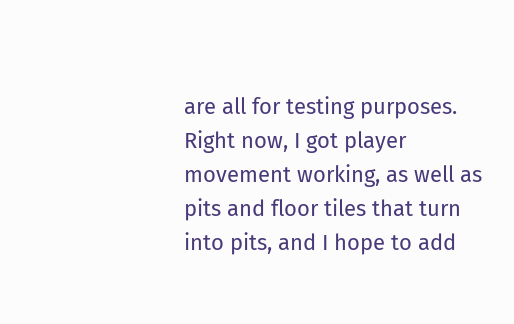are all for testing purposes. Right now, I got player movement working, as well as pits and floor tiles that turn into pits, and I hope to add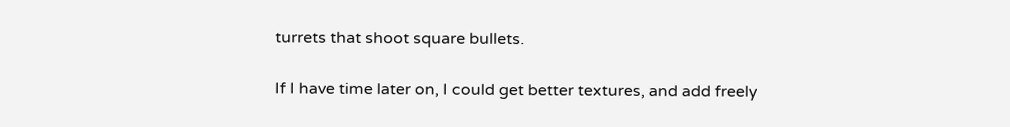turrets that shoot square bullets.

If I have time later on, I could get better textures, and add freely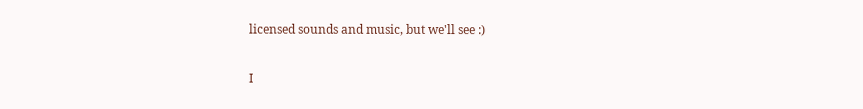licensed sounds and music, but we'll see :)

I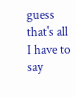guess that's all I have to say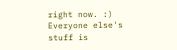right now. :) Everyone else's stuff is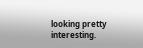looking pretty interesting.